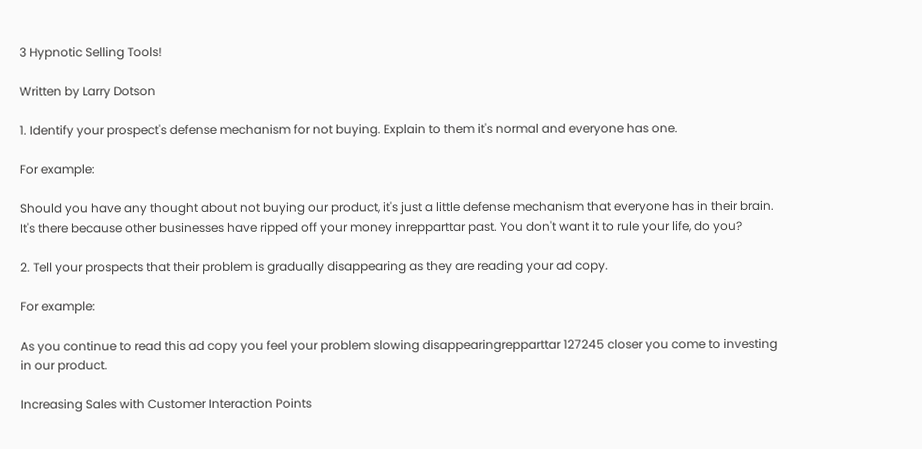3 Hypnotic Selling Tools!

Written by Larry Dotson

1. Identify your prospect's defense mechanism for not buying. Explain to them it's normal and everyone has one.

For example:

Should you have any thought about not buying our product, it's just a little defense mechanism that everyone has in their brain. It's there because other businesses have ripped off your money inrepparttar past. You don't want it to rule your life, do you?

2. Tell your prospects that their problem is gradually disappearing as they are reading your ad copy.

For example:

As you continue to read this ad copy you feel your problem slowing disappearingrepparttar 127245 closer you come to investing in our product.

Increasing Sales with Customer Interaction Points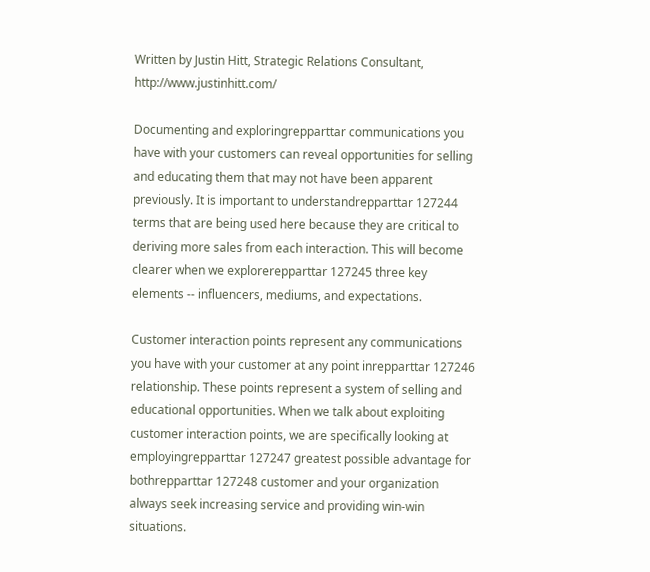Written by Justin Hitt, Strategic Relations Consultant, http://www.justinhitt.com/

Documenting and exploringrepparttar communications you have with your customers can reveal opportunities for selling and educating them that may not have been apparent previously. It is important to understandrepparttar 127244 terms that are being used here because they are critical to deriving more sales from each interaction. This will become clearer when we explorerepparttar 127245 three key elements -- influencers, mediums, and expectations.

Customer interaction points represent any communications you have with your customer at any point inrepparttar 127246 relationship. These points represent a system of selling and educational opportunities. When we talk about exploiting customer interaction points, we are specifically looking at employingrepparttar 127247 greatest possible advantage for bothrepparttar 127248 customer and your organization always seek increasing service and providing win-win situations.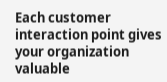Each customer interaction point gives your organization valuable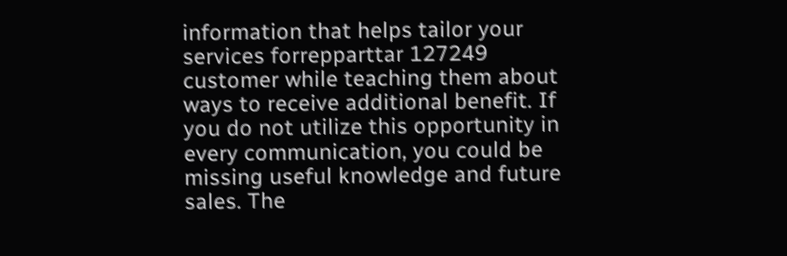information that helps tailor your services forrepparttar 127249 customer while teaching them about ways to receive additional benefit. If you do not utilize this opportunity in every communication, you could be missing useful knowledge and future sales. The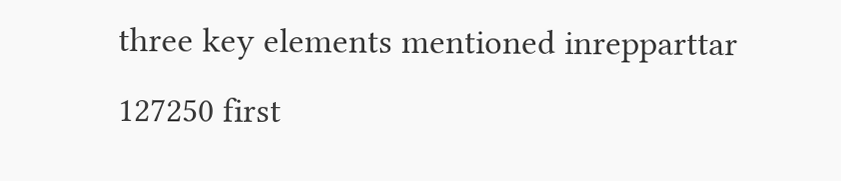three key elements mentioned inrepparttar 127250 first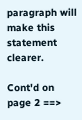paragraph will make this statement clearer.

Cont'd on page 2 ==>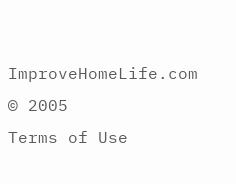ImproveHomeLife.com © 2005
Terms of Use